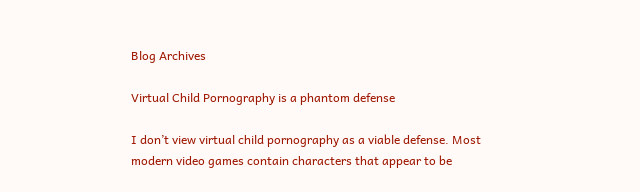Blog Archives

Virtual Child Pornography is a phantom defense

I don’t view virtual child pornography as a viable defense. Most modern video games contain characters that appear to be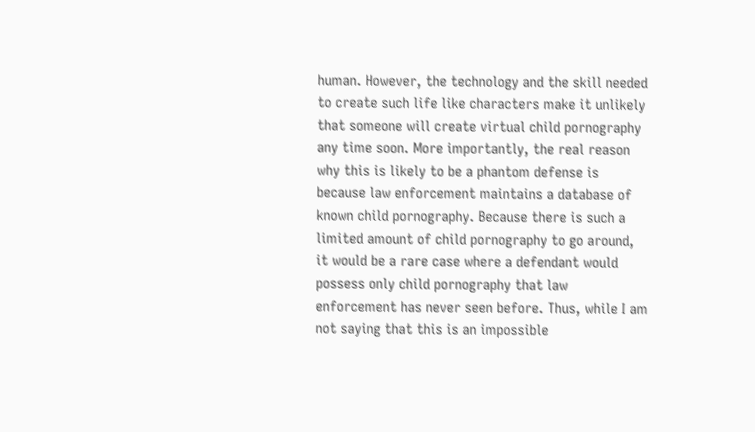human. However, the technology and the skill needed to create such life like characters make it unlikely that someone will create virtual child pornography any time soon. More importantly, the real reason why this is likely to be a phantom defense is because law enforcement maintains a database of known child pornography. Because there is such a limited amount of child pornography to go around, it would be a rare case where a defendant would possess only child pornography that law enforcement has never seen before. Thus, while I am not saying that this is an impossible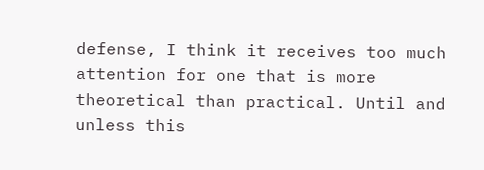defense, I think it receives too much attention for one that is more theoretical than practical. Until and unless this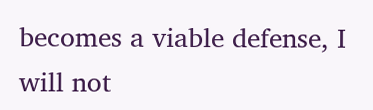becomes a viable defense, I will not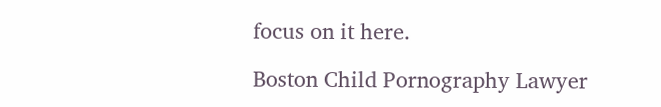focus on it here.

Boston Child Pornography Lawyer